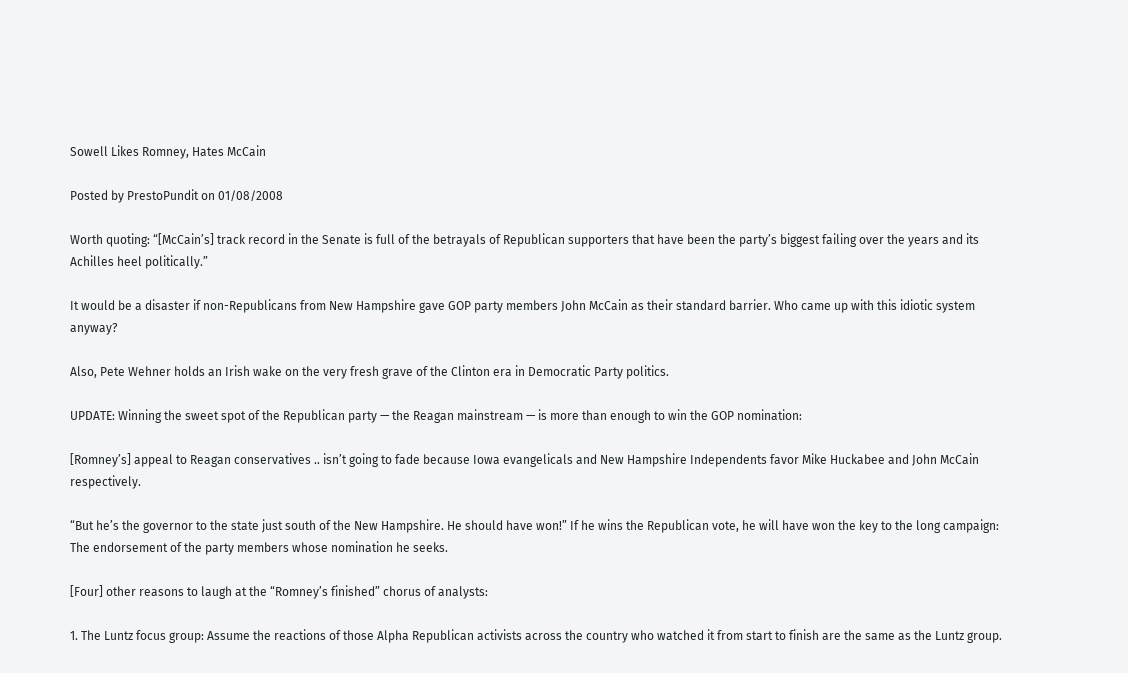Sowell Likes Romney, Hates McCain

Posted by PrestoPundit on 01/08/2008

Worth quoting: “[McCain’s] track record in the Senate is full of the betrayals of Republican supporters that have been the party’s biggest failing over the years and its Achilles heel politically.”

It would be a disaster if non-Republicans from New Hampshire gave GOP party members John McCain as their standard barrier. Who came up with this idiotic system anyway?

Also, Pete Wehner holds an Irish wake on the very fresh grave of the Clinton era in Democratic Party politics.

UPDATE: Winning the sweet spot of the Republican party — the Reagan mainstream — is more than enough to win the GOP nomination:

[Romney’s] appeal to Reagan conservatives .. isn’t going to fade because Iowa evangelicals and New Hampshire Independents favor Mike Huckabee and John McCain respectively.

“But he’s the governor to the state just south of the New Hampshire. He should have won!” If he wins the Republican vote, he will have won the key to the long campaign: The endorsement of the party members whose nomination he seeks.

[Four] other reasons to laugh at the “Romney’s finished” chorus of analysts:

1. The Luntz focus group: Assume the reactions of those Alpha Republican activists across the country who watched it from start to finish are the same as the Luntz group.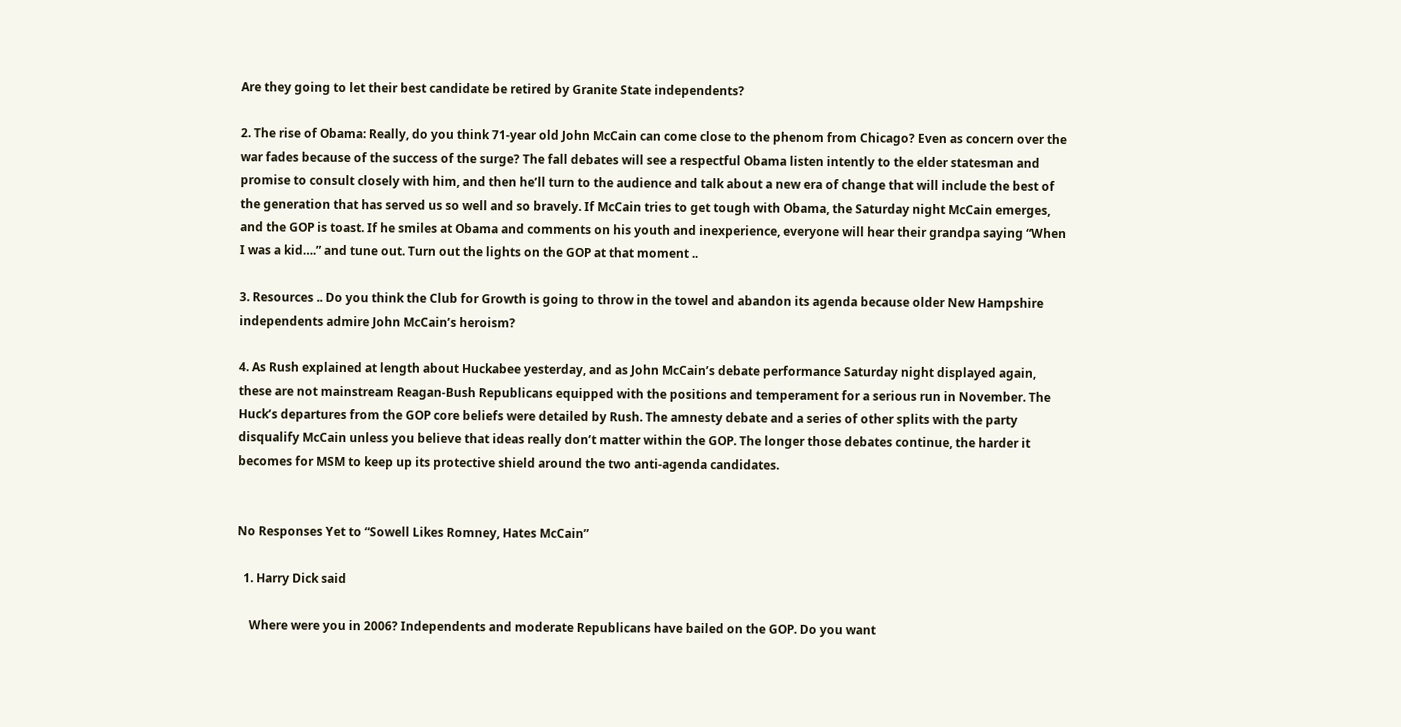Are they going to let their best candidate be retired by Granite State independents?

2. The rise of Obama: Really, do you think 71-year old John McCain can come close to the phenom from Chicago? Even as concern over the war fades because of the success of the surge? The fall debates will see a respectful Obama listen intently to the elder statesman and promise to consult closely with him, and then he’ll turn to the audience and talk about a new era of change that will include the best of the generation that has served us so well and so bravely. If McCain tries to get tough with Obama, the Saturday night McCain emerges, and the GOP is toast. If he smiles at Obama and comments on his youth and inexperience, everyone will hear their grandpa saying “When I was a kid….” and tune out. Turn out the lights on the GOP at that moment ..

3. Resources .. Do you think the Club for Growth is going to throw in the towel and abandon its agenda because older New Hampshire independents admire John McCain’s heroism?

4. As Rush explained at length about Huckabee yesterday, and as John McCain’s debate performance Saturday night displayed again, these are not mainstream Reagan-Bush Republicans equipped with the positions and temperament for a serious run in November. The Huck’s departures from the GOP core beliefs were detailed by Rush. The amnesty debate and a series of other splits with the party disqualify McCain unless you believe that ideas really don’t matter within the GOP. The longer those debates continue, the harder it becomes for MSM to keep up its protective shield around the two anti-agenda candidates.


No Responses Yet to “Sowell Likes Romney, Hates McCain”

  1. Harry Dick said

    Where were you in 2006? Independents and moderate Republicans have bailed on the GOP. Do you want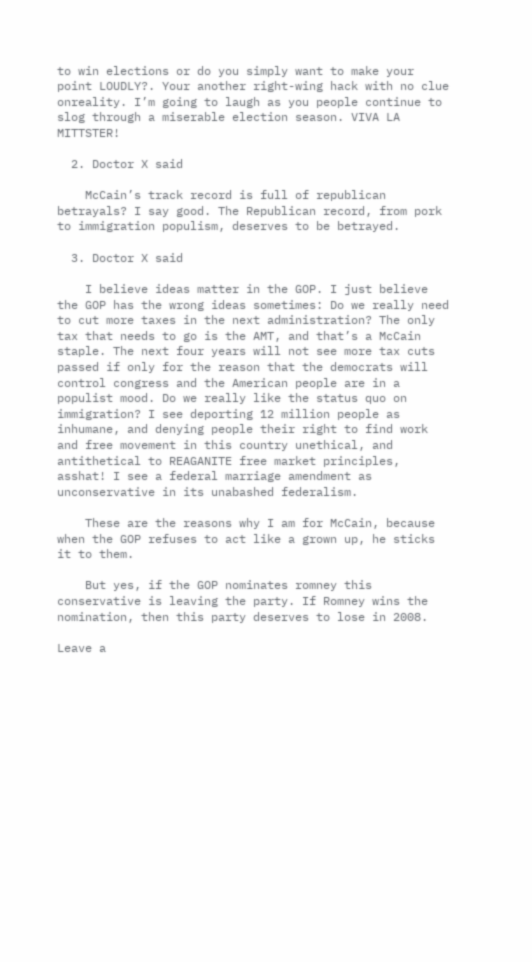to win elections or do you simply want to make your point LOUDLY?. Your another right-wing hack with no clue onreality. I’m going to laugh as you people continue to slog through a miserable election season. VIVA LA MITTSTER!

  2. Doctor X said

    McCain’s track record is full of republican betrayals? I say good. The Republican record, from pork to immigration populism, deserves to be betrayed.

  3. Doctor X said

    I believe ideas matter in the GOP. I just believe the GOP has the wrong ideas sometimes: Do we really need to cut more taxes in the next administration? The only tax that needs to go is the AMT, and that’s a McCain staple. The next four years will not see more tax cuts passed if only for the reason that the democrats will control congress and the American people are in a populist mood. Do we really like the status quo on immigration? I see deporting 12 million people as inhumane, and denying people their right to find work and free movement in this country unethical, and antithetical to REAGANITE free market principles, asshat! I see a federal marriage amendment as unconservative in its unabashed federalism.

    These are the reasons why I am for McCain, because when the GOP refuses to act like a grown up, he sticks it to them.

    But yes, if the GOP nominates romney this conservative is leaving the party. If Romney wins the nomination, then this party deserves to lose in 2008.

Leave a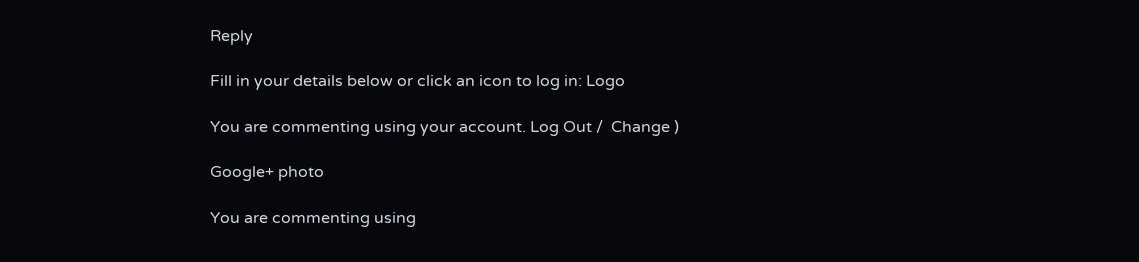Reply

Fill in your details below or click an icon to log in: Logo

You are commenting using your account. Log Out /  Change )

Google+ photo

You are commenting using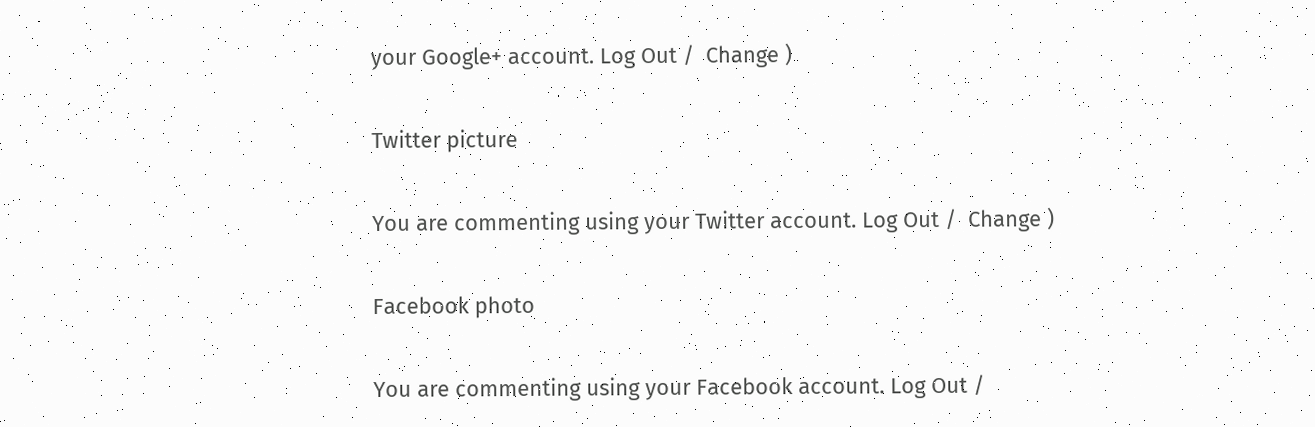your Google+ account. Log Out /  Change )

Twitter picture

You are commenting using your Twitter account. Log Out /  Change )

Facebook photo

You are commenting using your Facebook account. Log Out /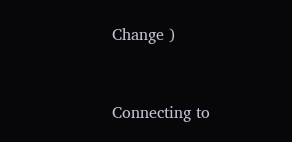Change )


Connecting to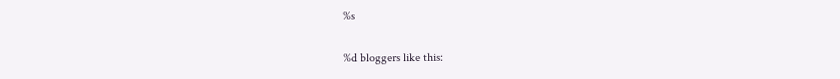%s

%d bloggers like this: